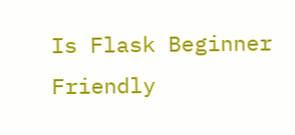Is Flask Beginner Friendly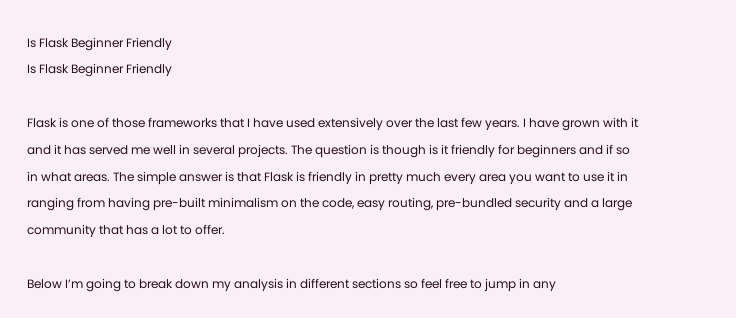Is Flask Beginner Friendly
Is Flask Beginner Friendly

Flask is one of those frameworks that I have used extensively over the last few years. I have grown with it and it has served me well in several projects. The question is though is it friendly for beginners and if so in what areas. The simple answer is that Flask is friendly in pretty much every area you want to use it in ranging from having pre-built minimalism on the code, easy routing, pre-bundled security and a large community that has a lot to offer.

Below I’m going to break down my analysis in different sections so feel free to jump in any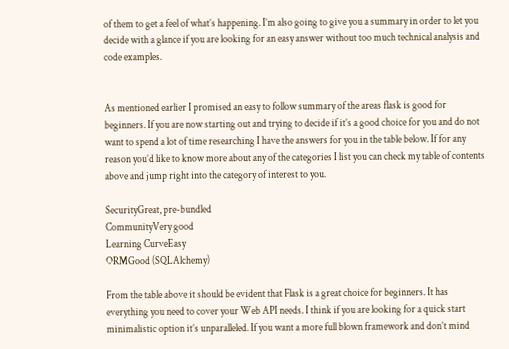of them to get a feel of what’s happening. I’m also going to give you a summary in order to let you decide with a glance if you are looking for an easy answer without too much technical analysis and code examples.


As mentioned earlier I promised an easy to follow summary of the areas flask is good for beginners. If you are now starting out and trying to decide if it’s a good choice for you and do not want to spend a lot of time researching I have the answers for you in the table below. If for any reason you’d like to know more about any of the categories I list you can check my table of contents above and jump right into the category of interest to you.

SecurityGreat, pre-bundled
CommunityVery good
Learning CurveEasy
ORMGood (SQLAlchemy)

From the table above it should be evident that Flask is a great choice for beginners. It has everything you need to cover your Web API needs. I think if you are looking for a quick start minimalistic option it’s unparalleled. If you want a more full blown framework and don’t mind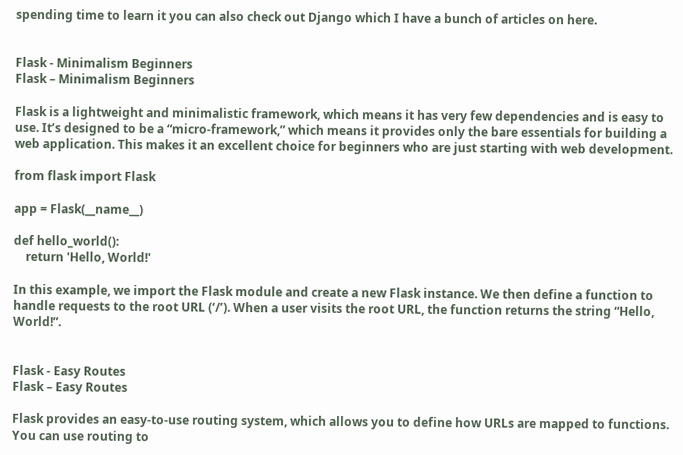spending time to learn it you can also check out Django which I have a bunch of articles on here.


Flask - Minimalism Beginners
Flask – Minimalism Beginners

Flask is a lightweight and minimalistic framework, which means it has very few dependencies and is easy to use. It’s designed to be a “micro-framework,” which means it provides only the bare essentials for building a web application. This makes it an excellent choice for beginners who are just starting with web development.

from flask import Flask

app = Flask(__name__)

def hello_world():
    return 'Hello, World!'

In this example, we import the Flask module and create a new Flask instance. We then define a function to handle requests to the root URL (‘/’). When a user visits the root URL, the function returns the string “Hello, World!”.


Flask - Easy Routes
Flask – Easy Routes

Flask provides an easy-to-use routing system, which allows you to define how URLs are mapped to functions. You can use routing to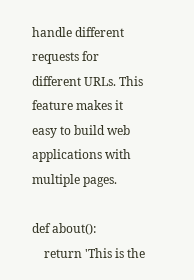handle different requests for different URLs. This feature makes it easy to build web applications with multiple pages.

def about():
    return 'This is the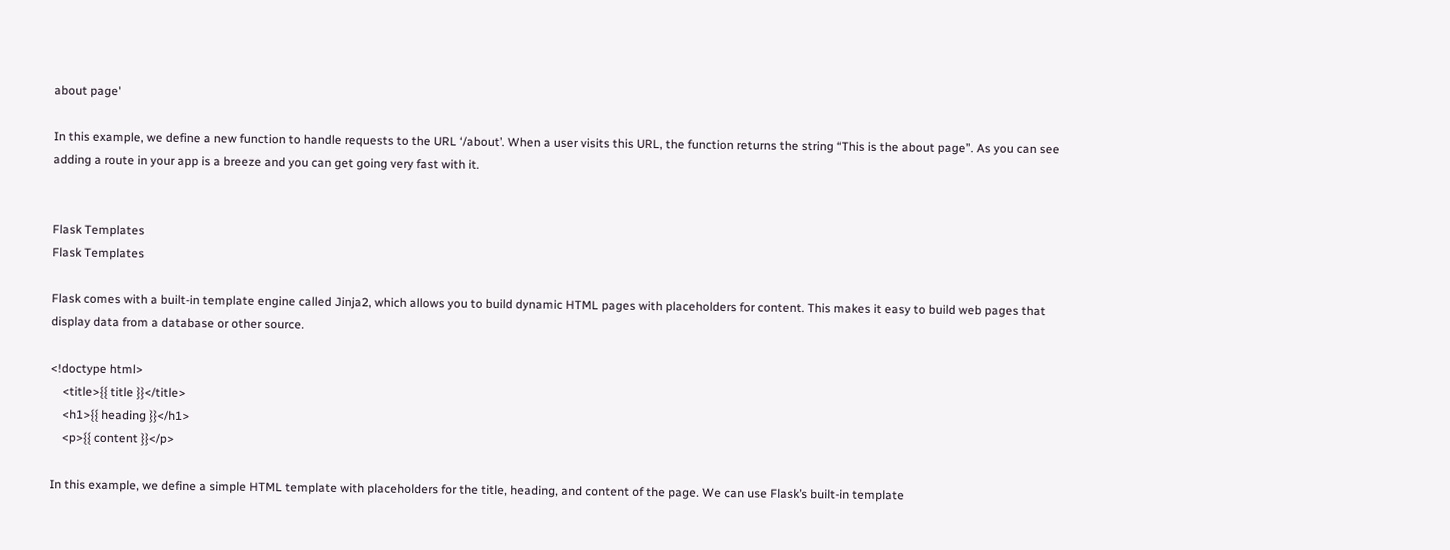about page'

In this example, we define a new function to handle requests to the URL ‘/about’. When a user visits this URL, the function returns the string “This is the about page”. As you can see adding a route in your app is a breeze and you can get going very fast with it.


Flask Templates
Flask Templates

Flask comes with a built-in template engine called Jinja2, which allows you to build dynamic HTML pages with placeholders for content. This makes it easy to build web pages that display data from a database or other source.

<!doctype html>
    <title>{{ title }}</title>
    <h1>{{ heading }}</h1>
    <p>{{ content }}</p>

In this example, we define a simple HTML template with placeholders for the title, heading, and content of the page. We can use Flask’s built-in template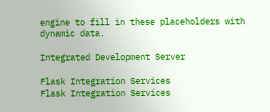engine to fill in these placeholders with dynamic data.

Integrated Development Server

Flask Integration Services
Flask Integration Services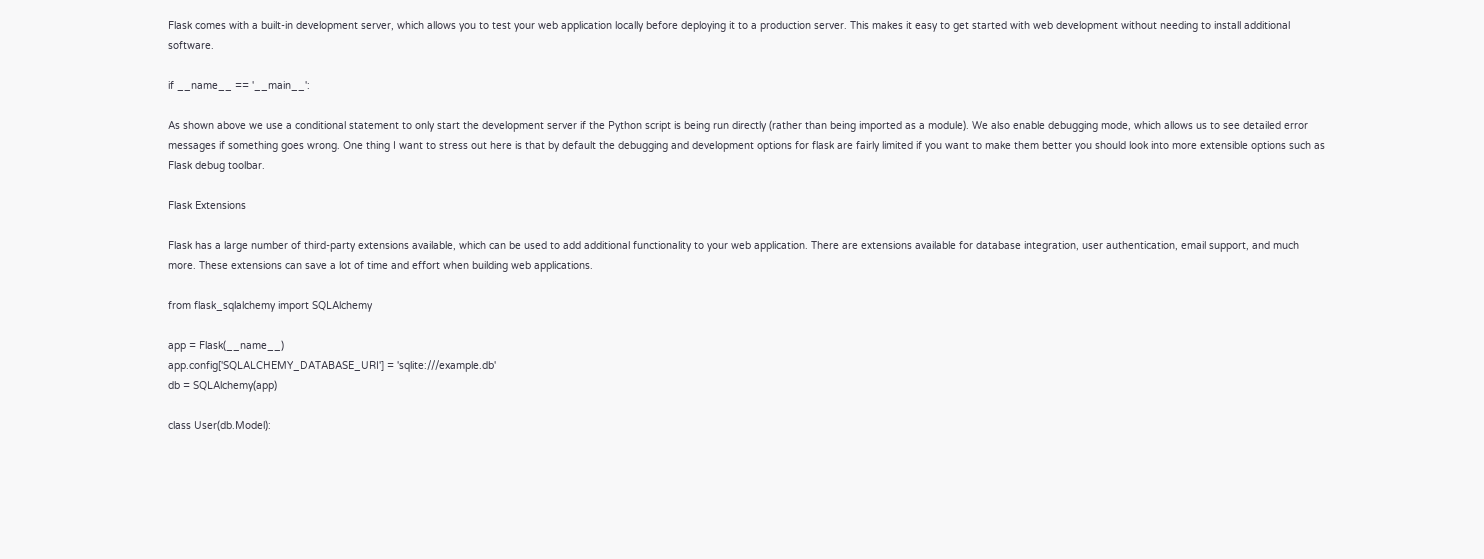Flask comes with a built-in development server, which allows you to test your web application locally before deploying it to a production server. This makes it easy to get started with web development without needing to install additional software.

if __name__ == '__main__':

As shown above we use a conditional statement to only start the development server if the Python script is being run directly (rather than being imported as a module). We also enable debugging mode, which allows us to see detailed error messages if something goes wrong. One thing I want to stress out here is that by default the debugging and development options for flask are fairly limited if you want to make them better you should look into more extensible options such as Flask debug toolbar.

Flask Extensions

Flask has a large number of third-party extensions available, which can be used to add additional functionality to your web application. There are extensions available for database integration, user authentication, email support, and much more. These extensions can save a lot of time and effort when building web applications.

from flask_sqlalchemy import SQLAlchemy

app = Flask(__name__)
app.config['SQLALCHEMY_DATABASE_URI'] = 'sqlite:///example.db'
db = SQLAlchemy(app)

class User(db.Model):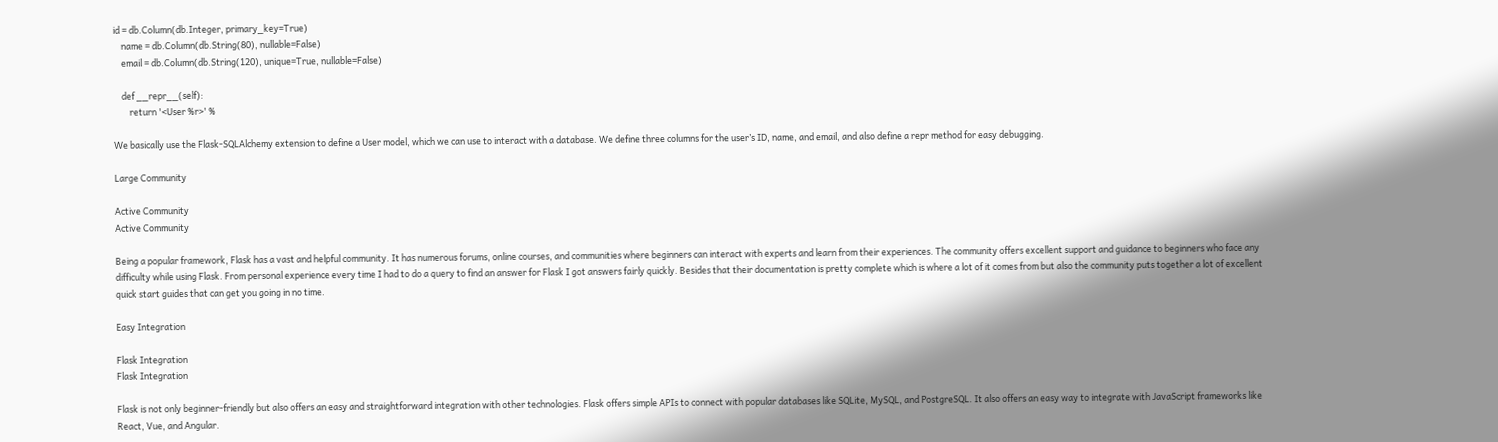id = db.Column(db.Integer, primary_key=True)
    name = db.Column(db.String(80), nullable=False)
    email = db.Column(db.String(120), unique=True, nullable=False)

    def __repr__(self):
        return '<User %r>' %

We basically use the Flask-SQLAlchemy extension to define a User model, which we can use to interact with a database. We define three columns for the user’s ID, name, and email, and also define a repr method for easy debugging.

Large Community

Active Community
Active Community

Being a popular framework, Flask has a vast and helpful community. It has numerous forums, online courses, and communities where beginners can interact with experts and learn from their experiences. The community offers excellent support and guidance to beginners who face any difficulty while using Flask. From personal experience every time I had to do a query to find an answer for Flask I got answers fairly quickly. Besides that their documentation is pretty complete which is where a lot of it comes from but also the community puts together a lot of excellent quick start guides that can get you going in no time.

Easy Integration

Flask Integration
Flask Integration

Flask is not only beginner-friendly but also offers an easy and straightforward integration with other technologies. Flask offers simple APIs to connect with popular databases like SQLite, MySQL, and PostgreSQL. It also offers an easy way to integrate with JavaScript frameworks like React, Vue, and Angular.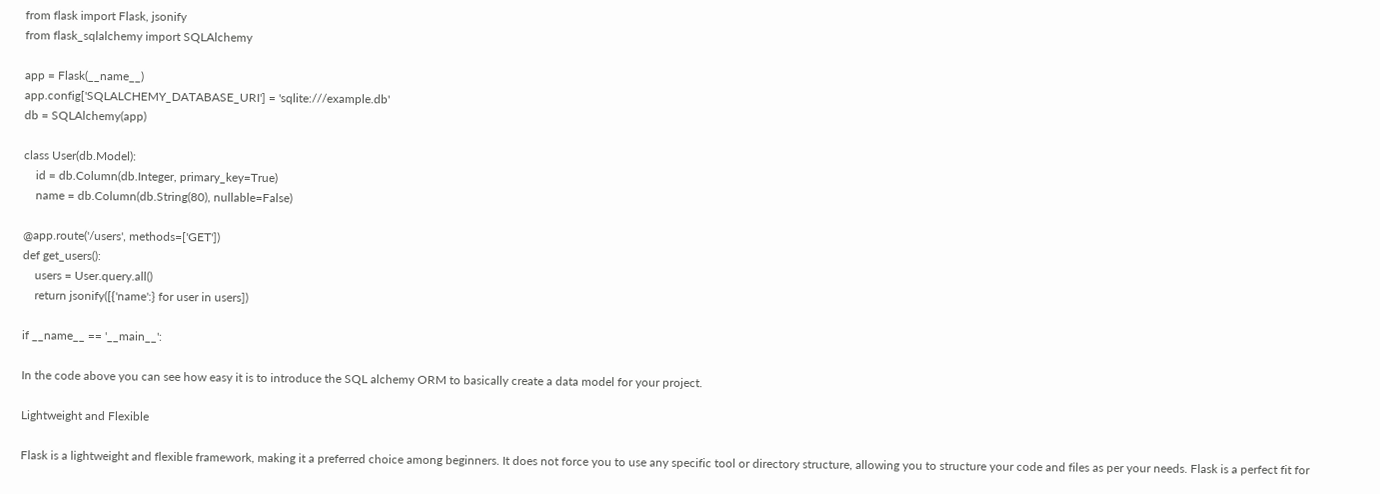from flask import Flask, jsonify
from flask_sqlalchemy import SQLAlchemy

app = Flask(__name__)
app.config['SQLALCHEMY_DATABASE_URI'] = 'sqlite:///example.db'
db = SQLAlchemy(app)

class User(db.Model):
    id = db.Column(db.Integer, primary_key=True)
    name = db.Column(db.String(80), nullable=False)

@app.route('/users', methods=['GET'])
def get_users():
    users = User.query.all()
    return jsonify([{'name':} for user in users])

if __name__ == '__main__':

In the code above you can see how easy it is to introduce the SQL alchemy ORM to basically create a data model for your project.

Lightweight and Flexible

Flask is a lightweight and flexible framework, making it a preferred choice among beginners. It does not force you to use any specific tool or directory structure, allowing you to structure your code and files as per your needs. Flask is a perfect fit for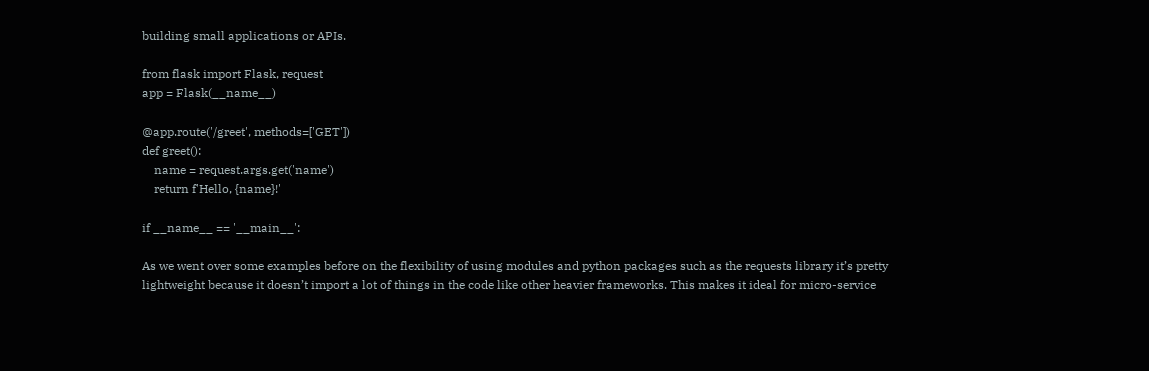building small applications or APIs.

from flask import Flask, request
app = Flask(__name__)

@app.route('/greet', methods=['GET'])
def greet():
    name = request.args.get('name')
    return f'Hello, {name}!'

if __name__ == '__main__':

As we went over some examples before on the flexibility of using modules and python packages such as the requests library it’s pretty lightweight because it doesn’t import a lot of things in the code like other heavier frameworks. This makes it ideal for micro-service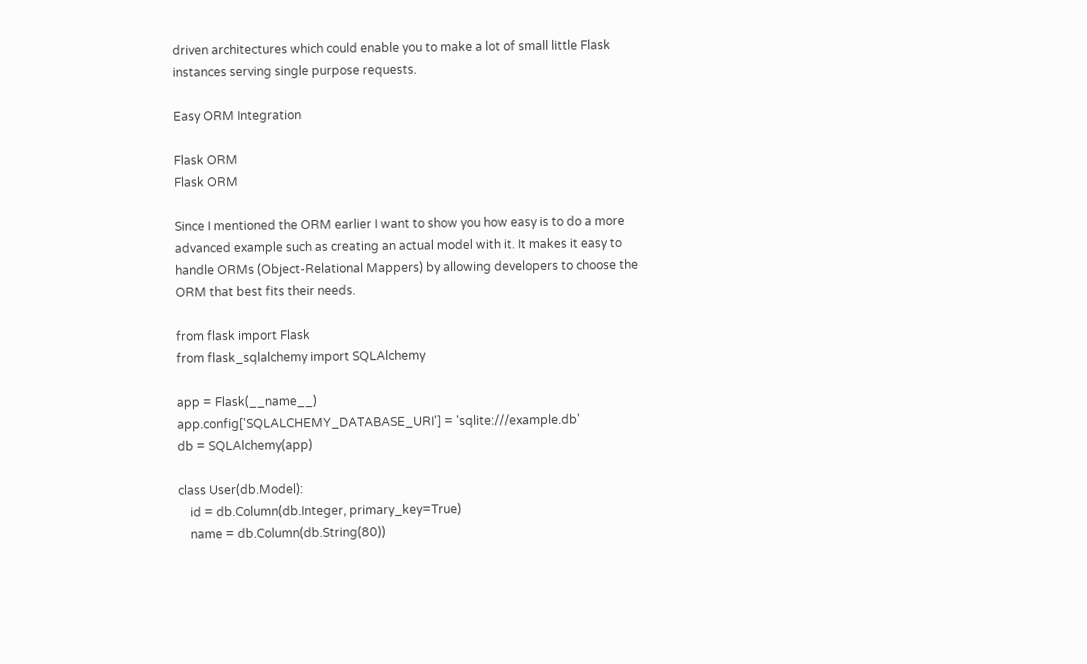driven architectures which could enable you to make a lot of small little Flask instances serving single purpose requests.

Easy ORM Integration

Flask ORM
Flask ORM

Since I mentioned the ORM earlier I want to show you how easy is to do a more advanced example such as creating an actual model with it. It makes it easy to handle ORMs (Object-Relational Mappers) by allowing developers to choose the ORM that best fits their needs.

from flask import Flask
from flask_sqlalchemy import SQLAlchemy

app = Flask(__name__)
app.config['SQLALCHEMY_DATABASE_URI'] = 'sqlite:///example.db'
db = SQLAlchemy(app)

class User(db.Model):
    id = db.Column(db.Integer, primary_key=True)
    name = db.Column(db.String(80))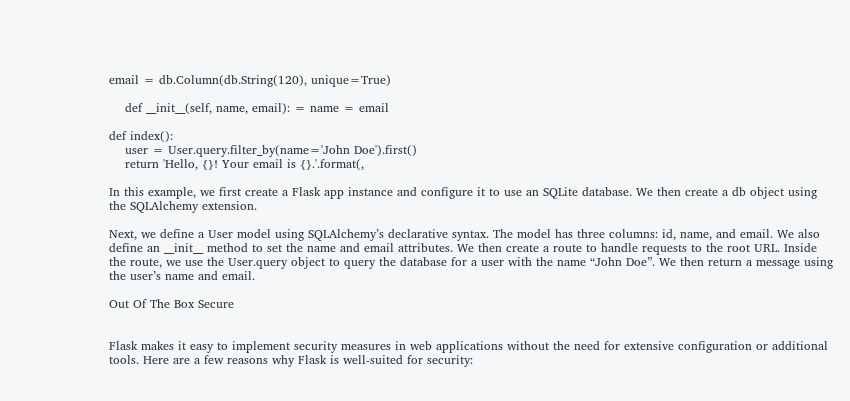email = db.Column(db.String(120), unique=True)

    def __init__(self, name, email): = name = email

def index():
    user = User.query.filter_by(name='John Doe').first()
    return 'Hello, {}! Your email is {}.'.format(,

In this example, we first create a Flask app instance and configure it to use an SQLite database. We then create a db object using the SQLAlchemy extension.

Next, we define a User model using SQLAlchemy’s declarative syntax. The model has three columns: id, name, and email. We also define an __init__ method to set the name and email attributes. We then create a route to handle requests to the root URL. Inside the route, we use the User.query object to query the database for a user with the name “John Doe”. We then return a message using the user’s name and email.

Out Of The Box Secure


Flask makes it easy to implement security measures in web applications without the need for extensive configuration or additional tools. Here are a few reasons why Flask is well-suited for security: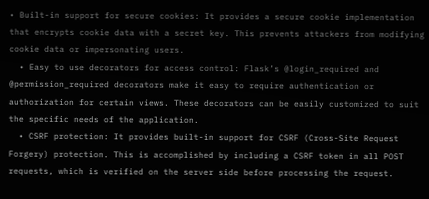• Built-in support for secure cookies: It provides a secure cookie implementation that encrypts cookie data with a secret key. This prevents attackers from modifying cookie data or impersonating users.
  • Easy to use decorators for access control: Flask’s @login_required and @permission_required decorators make it easy to require authentication or authorization for certain views. These decorators can be easily customized to suit the specific needs of the application.
  • CSRF protection: It provides built-in support for CSRF (Cross-Site Request Forgery) protection. This is accomplished by including a CSRF token in all POST requests, which is verified on the server side before processing the request.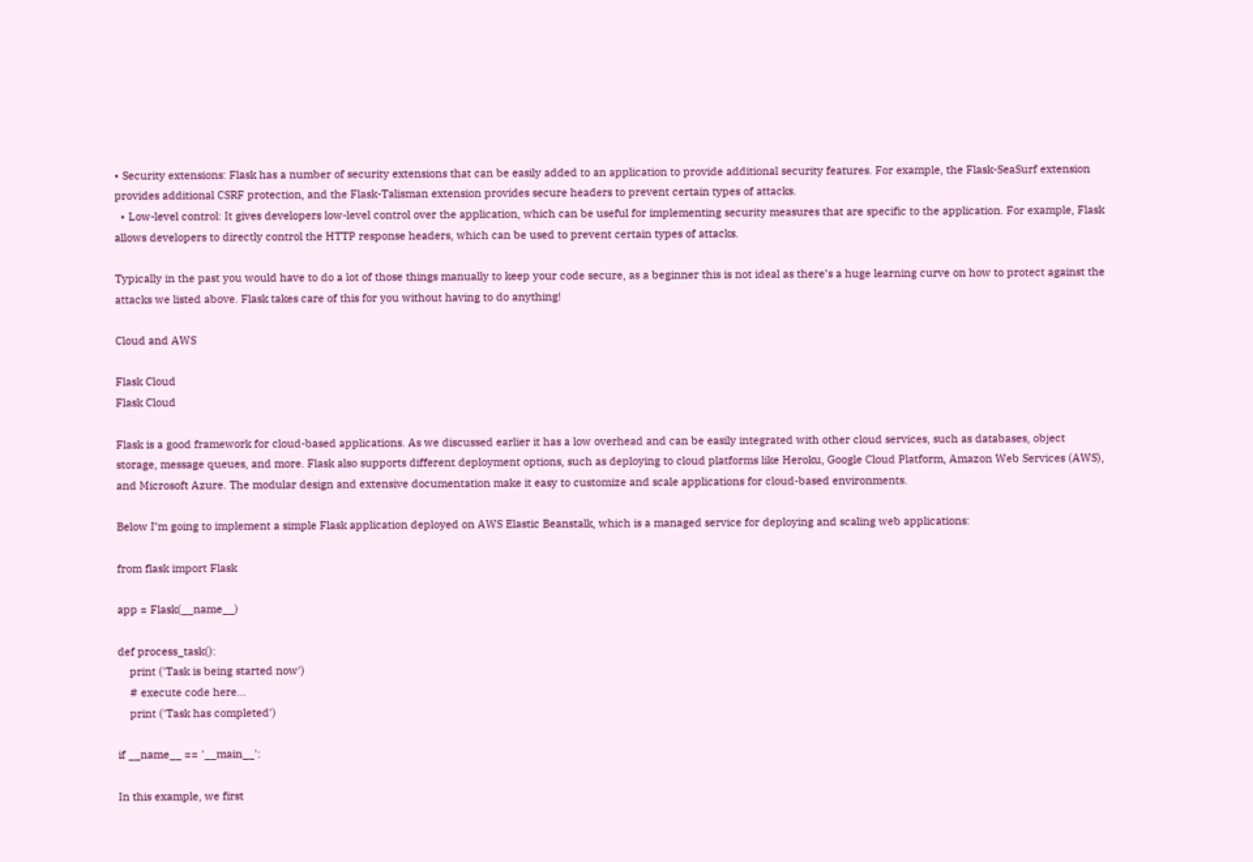• Security extensions: Flask has a number of security extensions that can be easily added to an application to provide additional security features. For example, the Flask-SeaSurf extension provides additional CSRF protection, and the Flask-Talisman extension provides secure headers to prevent certain types of attacks.
  • Low-level control: It gives developers low-level control over the application, which can be useful for implementing security measures that are specific to the application. For example, Flask allows developers to directly control the HTTP response headers, which can be used to prevent certain types of attacks.

Typically in the past you would have to do a lot of those things manually to keep your code secure, as a beginner this is not ideal as there’s a huge learning curve on how to protect against the attacks we listed above. Flask takes care of this for you without having to do anything!

Cloud and AWS

Flask Cloud
Flask Cloud

Flask is a good framework for cloud-based applications. As we discussed earlier it has a low overhead and can be easily integrated with other cloud services, such as databases, object storage, message queues, and more. Flask also supports different deployment options, such as deploying to cloud platforms like Heroku, Google Cloud Platform, Amazon Web Services (AWS), and Microsoft Azure. The modular design and extensive documentation make it easy to customize and scale applications for cloud-based environments.

Below I’m going to implement a simple Flask application deployed on AWS Elastic Beanstalk, which is a managed service for deploying and scaling web applications:

from flask import Flask

app = Flask(__name__)

def process_task():
    print ('Task is being started now')
    # execute code here...
    print ('Task has completed')

if __name__ == '__main__':

In this example, we first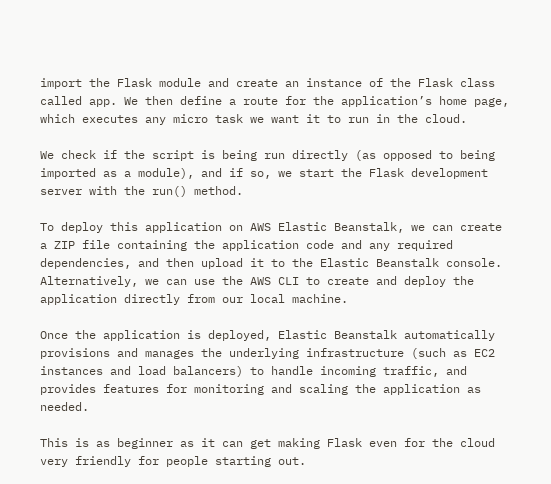import the Flask module and create an instance of the Flask class called app. We then define a route for the application’s home page, which executes any micro task we want it to run in the cloud.

We check if the script is being run directly (as opposed to being imported as a module), and if so, we start the Flask development server with the run() method.

To deploy this application on AWS Elastic Beanstalk, we can create a ZIP file containing the application code and any required dependencies, and then upload it to the Elastic Beanstalk console. Alternatively, we can use the AWS CLI to create and deploy the application directly from our local machine.

Once the application is deployed, Elastic Beanstalk automatically provisions and manages the underlying infrastructure (such as EC2 instances and load balancers) to handle incoming traffic, and provides features for monitoring and scaling the application as needed.

This is as beginner as it can get making Flask even for the cloud very friendly for people starting out.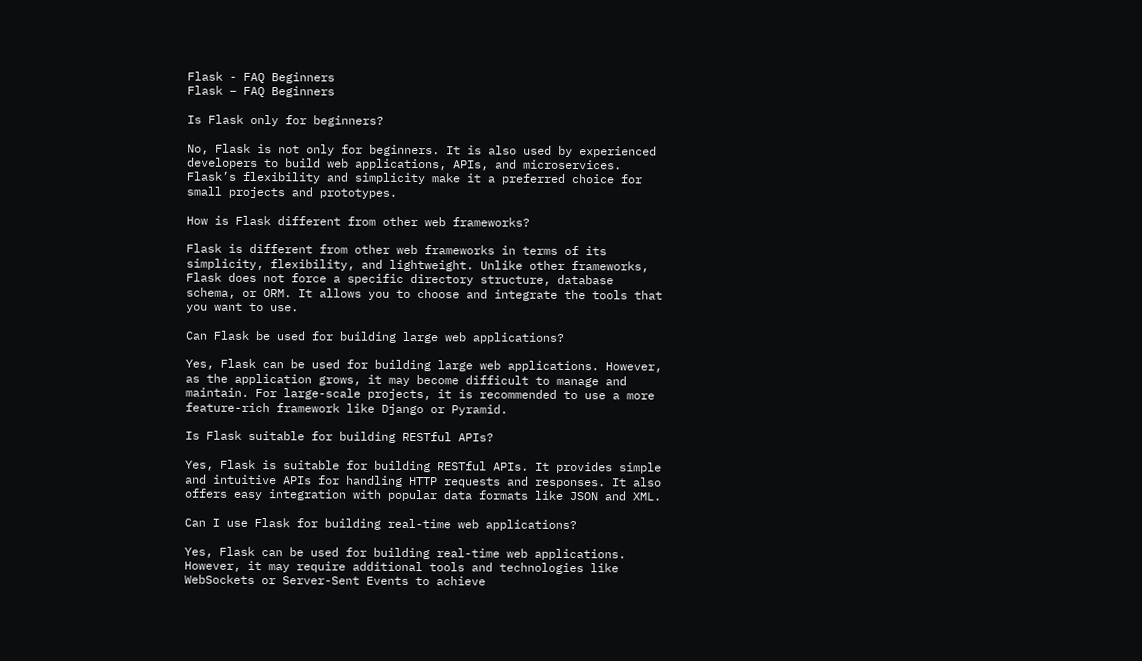Flask - FAQ Beginners
Flask – FAQ Beginners

Is Flask only for beginners?

No, Flask is not only for beginners. It is also used by experienced developers to build web applications, APIs, and microservices. Flask’s flexibility and simplicity make it a preferred choice for small projects and prototypes.

How is Flask different from other web frameworks?

Flask is different from other web frameworks in terms of its simplicity, flexibility, and lightweight. Unlike other frameworks, Flask does not force a specific directory structure, database schema, or ORM. It allows you to choose and integrate the tools that you want to use.

Can Flask be used for building large web applications?

Yes, Flask can be used for building large web applications. However, as the application grows, it may become difficult to manage and maintain. For large-scale projects, it is recommended to use a more feature-rich framework like Django or Pyramid.

Is Flask suitable for building RESTful APIs?

Yes, Flask is suitable for building RESTful APIs. It provides simple and intuitive APIs for handling HTTP requests and responses. It also offers easy integration with popular data formats like JSON and XML.

Can I use Flask for building real-time web applications?

Yes, Flask can be used for building real-time web applications. However, it may require additional tools and technologies like WebSockets or Server-Sent Events to achieve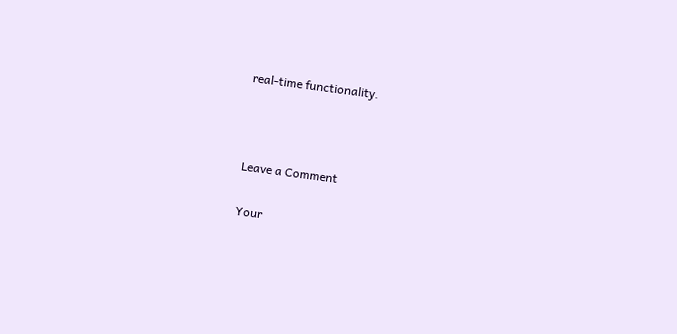real-time functionality.



Leave a Comment

Your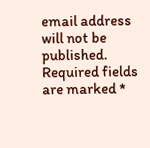email address will not be published. Required fields are marked *